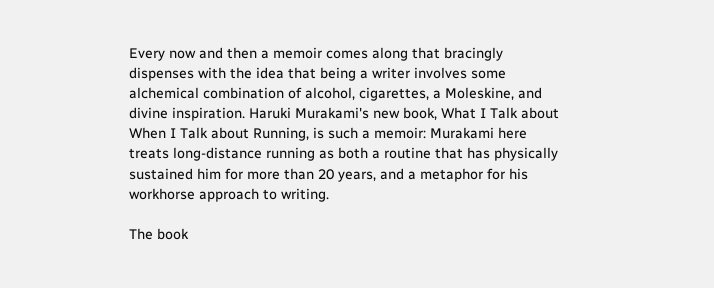Every now and then a memoir comes along that bracingly dispenses with the idea that being a writer involves some alchemical combination of alcohol, cigarettes, a Moleskine, and divine inspiration. Haruki Murakami's new book, What I Talk about When I Talk about Running, is such a memoir: Murakami here treats long-distance running as both a routine that has physically sustained him for more than 20 years, and a metaphor for his workhorse approach to writing.

The book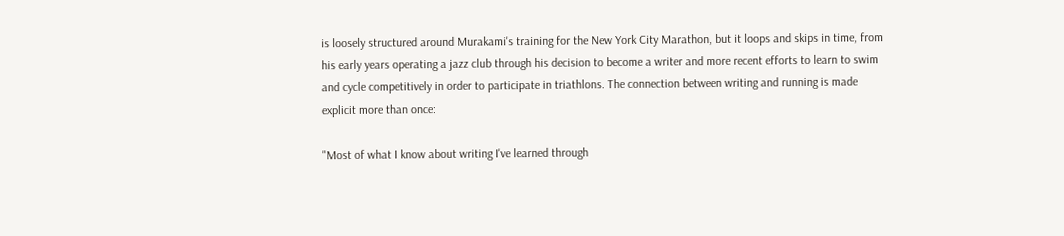is loosely structured around Murakami's training for the New York City Marathon, but it loops and skips in time, from his early years operating a jazz club through his decision to become a writer and more recent efforts to learn to swim and cycle competitively in order to participate in triathlons. The connection between writing and running is made explicit more than once:

"Most of what I know about writing I've learned through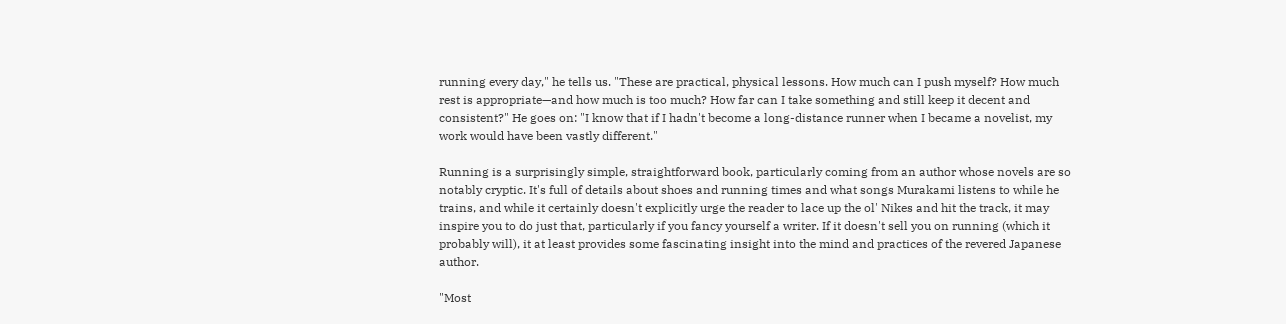running every day," he tells us. "These are practical, physical lessons. How much can I push myself? How much rest is appropriate—and how much is too much? How far can I take something and still keep it decent and consistent?" He goes on: "I know that if I hadn't become a long-distance runner when I became a novelist, my work would have been vastly different."

Running is a surprisingly simple, straightforward book, particularly coming from an author whose novels are so notably cryptic. It's full of details about shoes and running times and what songs Murakami listens to while he trains, and while it certainly doesn't explicitly urge the reader to lace up the ol' Nikes and hit the track, it may inspire you to do just that, particularly if you fancy yourself a writer. If it doesn't sell you on running (which it probably will), it at least provides some fascinating insight into the mind and practices of the revered Japanese author.

"Most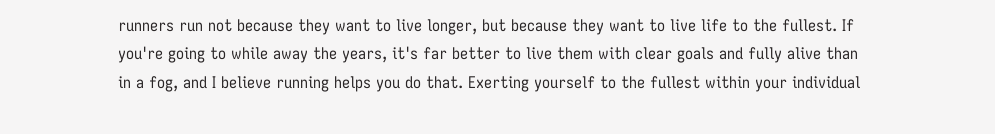runners run not because they want to live longer, but because they want to live life to the fullest. If you're going to while away the years, it's far better to live them with clear goals and fully alive than in a fog, and I believe running helps you do that. Exerting yourself to the fullest within your individual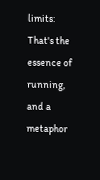limits: That's the essence of running, and a metaphor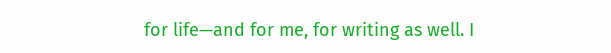for life—and for me, for writing as well. I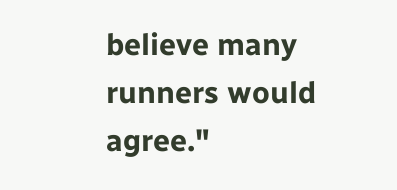believe many runners would agree."